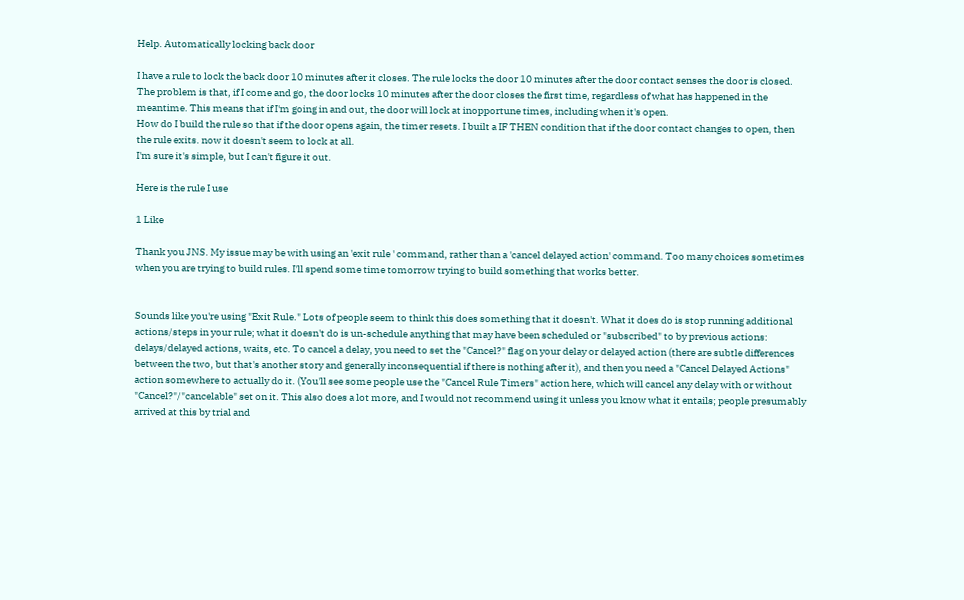Help. Automatically locking back door

I have a rule to lock the back door 10 minutes after it closes. The rule locks the door 10 minutes after the door contact senses the door is closed. The problem is that, if I come and go, the door locks 10 minutes after the door closes the first time, regardless of what has happened in the meantime. This means that if I'm going in and out, the door will lock at inopportune times, including when it's open.
How do I build the rule so that if the door opens again, the timer resets. I built a IF THEN condition that if the door contact changes to open, then the rule exits. now it doesn't seem to lock at all.
I'm sure it's simple, but I can't figure it out.

Here is the rule I use

1 Like

Thank you JNS. My issue may be with using an 'exit rule ' command, rather than a 'cancel delayed action' command. Too many choices sometimes when you are trying to build rules. I'll spend some time tomorrow trying to build something that works better.


Sounds like you're using "Exit Rule." Lots of people seem to think this does something that it doesn't. What it does do is stop running additional actions/steps in your rule; what it doesn't do is un-schedule anything that may have been scheduled or "subscribed" to by previous actions: delays/delayed actions, waits, etc. To cancel a delay, you need to set the "Cancel?" flag on your delay or delayed action (there are subtle differences between the two, but that's another story and generally inconsequential if there is nothing after it), and then you need a "Cancel Delayed Actions" action somewhere to actually do it. (You'll see some people use the "Cancel Rule Timers" action here, which will cancel any delay with or without "Cancel?"/"cancelable" set on it. This also does a lot more, and I would not recommend using it unless you know what it entails; people presumably arrived at this by trial and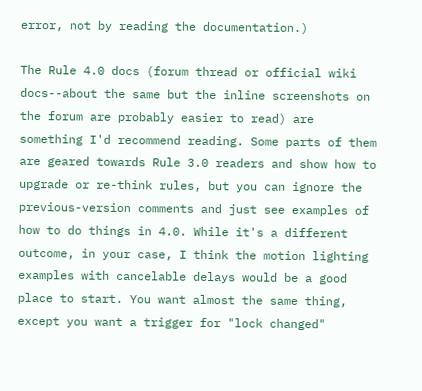error, not by reading the documentation.)

The Rule 4.0 docs (forum thread or official wiki docs--about the same but the inline screenshots on the forum are probably easier to read) are something I'd recommend reading. Some parts of them are geared towards Rule 3.0 readers and show how to upgrade or re-think rules, but you can ignore the previous-version comments and just see examples of how to do things in 4.0. While it's a different outcome, in your case, I think the motion lighting examples with cancelable delays would be a good place to start. You want almost the same thing, except you want a trigger for "lock changed"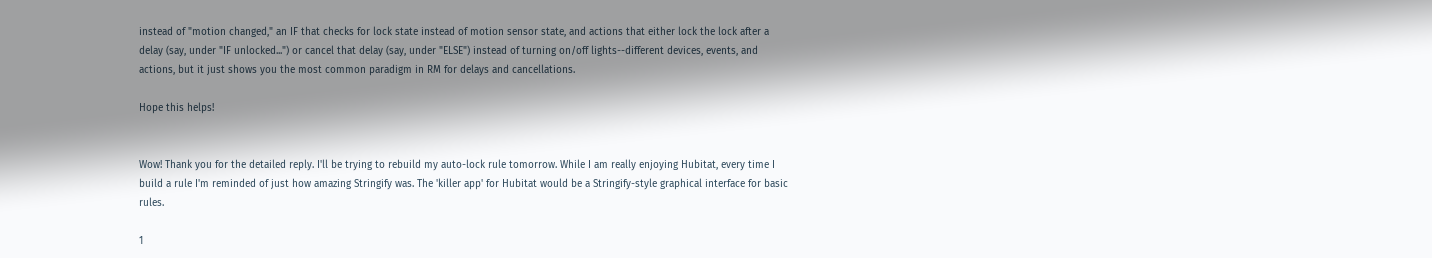instead of "motion changed," an IF that checks for lock state instead of motion sensor state, and actions that either lock the lock after a delay (say, under "IF unlocked...") or cancel that delay (say, under "ELSE") instead of turning on/off lights--different devices, events, and actions, but it just shows you the most common paradigm in RM for delays and cancellations.

Hope this helps!


Wow! Thank you for the detailed reply. I'll be trying to rebuild my auto-lock rule tomorrow. While I am really enjoying Hubitat, every time I build a rule I'm reminded of just how amazing Stringify was. The 'killer app' for Hubitat would be a Stringify-style graphical interface for basic rules.

1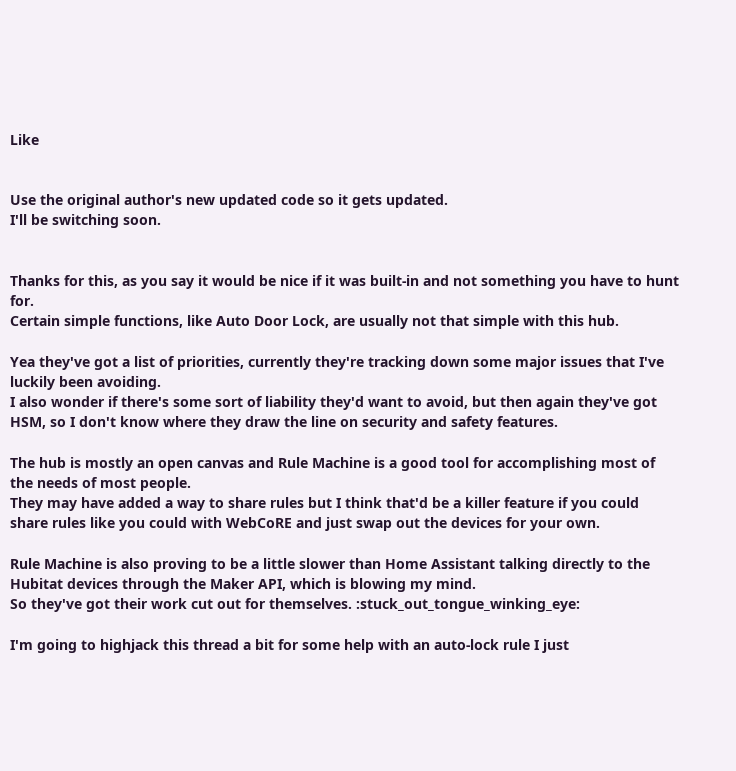Like


Use the original author's new updated code so it gets updated.
I'll be switching soon.


Thanks for this, as you say it would be nice if it was built-in and not something you have to hunt for.
Certain simple functions, like Auto Door Lock, are usually not that simple with this hub.

Yea they've got a list of priorities, currently they're tracking down some major issues that I've luckily been avoiding.
I also wonder if there's some sort of liability they'd want to avoid, but then again they've got HSM, so I don't know where they draw the line on security and safety features.

The hub is mostly an open canvas and Rule Machine is a good tool for accomplishing most of the needs of most people.
They may have added a way to share rules but I think that'd be a killer feature if you could share rules like you could with WebCoRE and just swap out the devices for your own.

Rule Machine is also proving to be a little slower than Home Assistant talking directly to the Hubitat devices through the Maker API, which is blowing my mind.
So they've got their work cut out for themselves. :stuck_out_tongue_winking_eye:

I'm going to highjack this thread a bit for some help with an auto-lock rule I just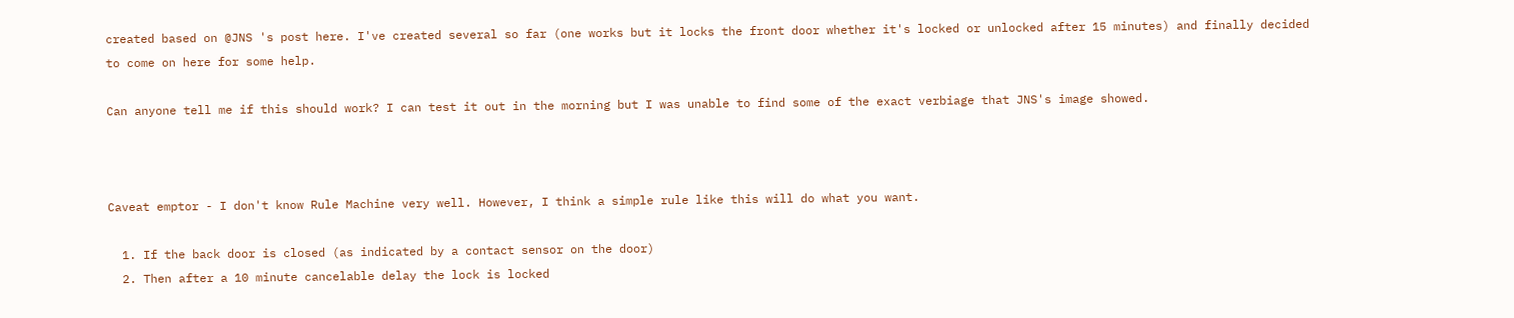created based on @JNS 's post here. I've created several so far (one works but it locks the front door whether it's locked or unlocked after 15 minutes) and finally decided to come on here for some help.

Can anyone tell me if this should work? I can test it out in the morning but I was unable to find some of the exact verbiage that JNS's image showed.



Caveat emptor - I don't know Rule Machine very well. However, I think a simple rule like this will do what you want.

  1. If the back door is closed (as indicated by a contact sensor on the door)
  2. Then after a 10 minute cancelable delay the lock is locked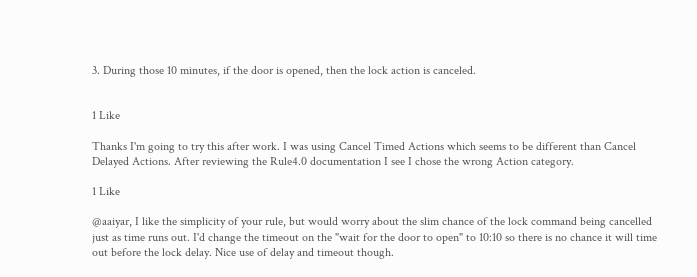3. During those 10 minutes, if the door is opened, then the lock action is canceled.


1 Like

Thanks I'm going to try this after work. I was using Cancel Timed Actions which seems to be different than Cancel Delayed Actions. After reviewing the Rule4.0 documentation I see I chose the wrong Action category.

1 Like

@aaiyar, I like the simplicity of your rule, but would worry about the slim chance of the lock command being cancelled just as time runs out. I'd change the timeout on the "wait for the door to open" to 10:10 so there is no chance it will time out before the lock delay. Nice use of delay and timeout though.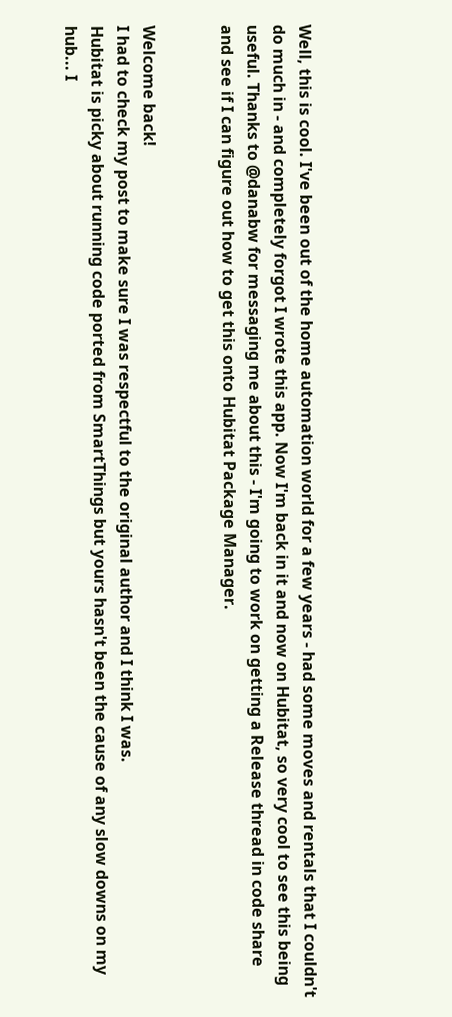Well, this is cool. I've been out of the home automation world for a few years - had some moves and rentals that I couldn't do much in - and completely forgot I wrote this app. Now I'm back in it and now on Hubitat, so very cool to see this being useful. Thanks to @danabw for messaging me about this - I'm going to work on getting a Release thread in code share and see if I can figure out how to get this onto Hubitat Package Manager.


Welcome back!
I had to check my post to make sure I was respectful to the original author and I think I was.
Hubitat is picky about running code ported from SmartThings but yours hasn't been the cause of any slow downs on my hub... I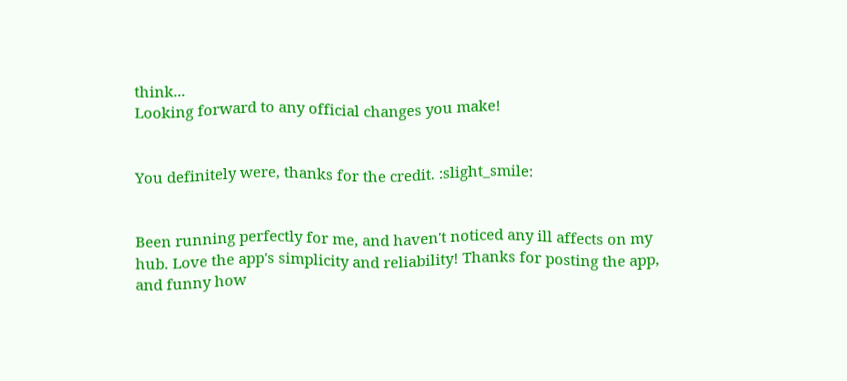think...
Looking forward to any official changes you make!


You definitely were, thanks for the credit. :slight_smile:


Been running perfectly for me, and haven't noticed any ill affects on my hub. Love the app's simplicity and reliability! Thanks for posting the app, and funny how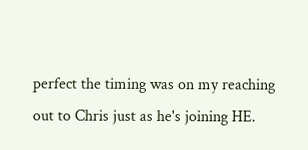perfect the timing was on my reaching out to Chris just as he's joining HE.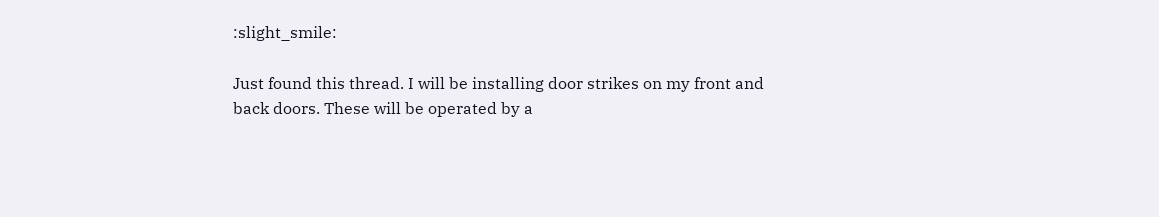:slight_smile:

Just found this thread. I will be installing door strikes on my front and back doors. These will be operated by a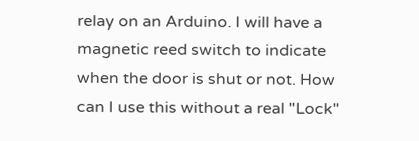relay on an Arduino. I will have a magnetic reed switch to indicate when the door is shut or not. How can I use this without a real "Lock"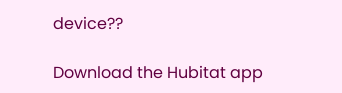device??

Download the Hubitat app